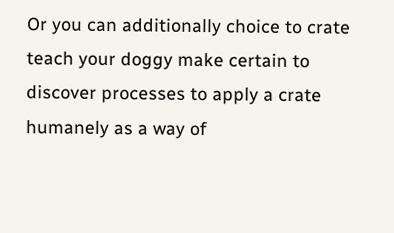Or you can additionally choice to crate teach your doggy make certain to discover processes to apply a crate humanely as a way of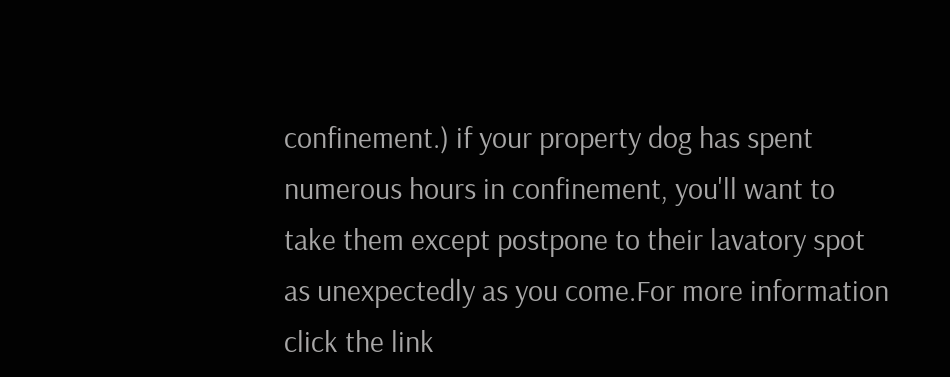confinement.) if your property dog has spent numerous hours in confinement, you'll want to take them except postpone to their lavatory spot as unexpectedly as you come.For more information click the link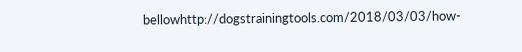bellowhttp://dogstrainingtools.com/2018/03/03/how-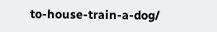to-house-train-a-dog/